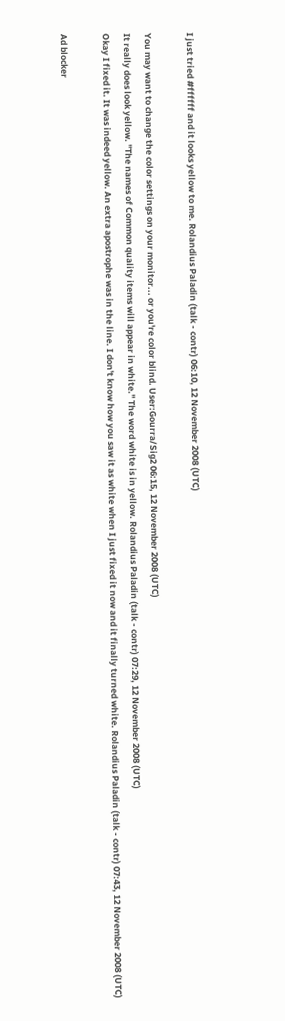I just tried #ffffff and it looks yellow to me. Rolandius Paladin (talk - contr) 06:10, 12 November 2008 (UTC)

You may want to change the color settings on your monitor... or you're color blind. User:Gourra/Sig2 06:15, 12 November 2008 (UTC)
It really does look yellow. "The names of Common quality items will appear in white." The word white is in yellow. Rolandius Paladin (talk - contr) 07:29, 12 November 2008 (UTC)
Okay I fixed it. It was indeed yellow. An extra apostrophe was in the line. I don't know how you saw it as white when I just fixed it now and it finally turned white. Rolandius Paladin (talk - contr) 07:43, 12 November 2008 (UTC)

Ad blocker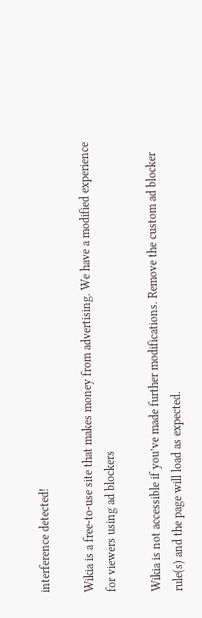interference detected!

Wikia is a free-to-use site that makes money from advertising. We have a modified experience for viewers using ad blockers

Wikia is not accessible if you’ve made further modifications. Remove the custom ad blocker rule(s) and the page will load as expected.